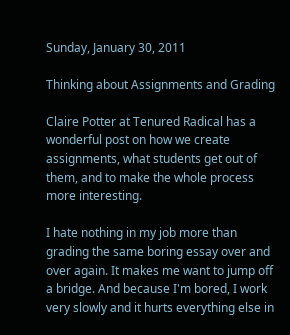Sunday, January 30, 2011

Thinking about Assignments and Grading

Claire Potter at Tenured Radical has a wonderful post on how we create assignments, what students get out of them, and to make the whole process more interesting.

I hate nothing in my job more than grading the same boring essay over and over again. It makes me want to jump off a bridge. And because I'm bored, I work very slowly and it hurts everything else in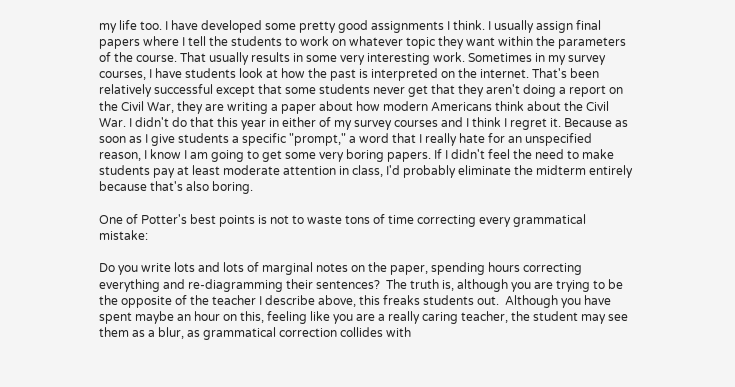my life too. I have developed some pretty good assignments I think. I usually assign final papers where I tell the students to work on whatever topic they want within the parameters of the course. That usually results in some very interesting work. Sometimes in my survey courses, I have students look at how the past is interpreted on the internet. That's been relatively successful except that some students never get that they aren't doing a report on the Civil War, they are writing a paper about how modern Americans think about the Civil War. I didn't do that this year in either of my survey courses and I think I regret it. Because as soon as I give students a specific "prompt," a word that I really hate for an unspecified reason, I know I am going to get some very boring papers. If I didn't feel the need to make students pay at least moderate attention in class, I'd probably eliminate the midterm entirely because that's also boring.

One of Potter's best points is not to waste tons of time correcting every grammatical mistake:

Do you write lots and lots of marginal notes on the paper, spending hours correcting everything and re-diagramming their sentences?  The truth is, although you are trying to be the opposite of the teacher I describe above, this freaks students out.  Although you have spent maybe an hour on this, feeling like you are a really caring teacher, the student may see them as a blur, as grammatical correction collides with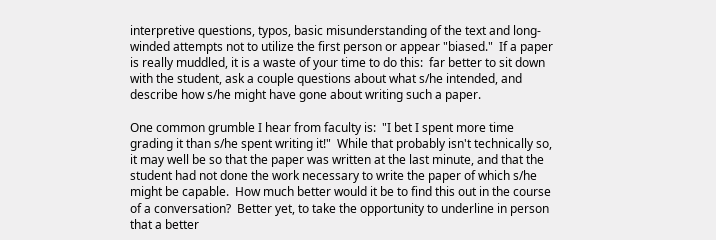interpretive questions, typos, basic misunderstanding of the text and long-winded attempts not to utilize the first person or appear "biased."  If a paper is really muddled, it is a waste of your time to do this:  far better to sit down with the student, ask a couple questions about what s/he intended, and describe how s/he might have gone about writing such a paper.

One common grumble I hear from faculty is:  "I bet I spent more time grading it than s/he spent writing it!"  While that probably isn't technically so, it may well be so that the paper was written at the last minute, and that the student had not done the work necessary to write the paper of which s/he might be capable.  How much better would it be to find this out in the course of a conversation?  Better yet, to take the opportunity to underline in person that a better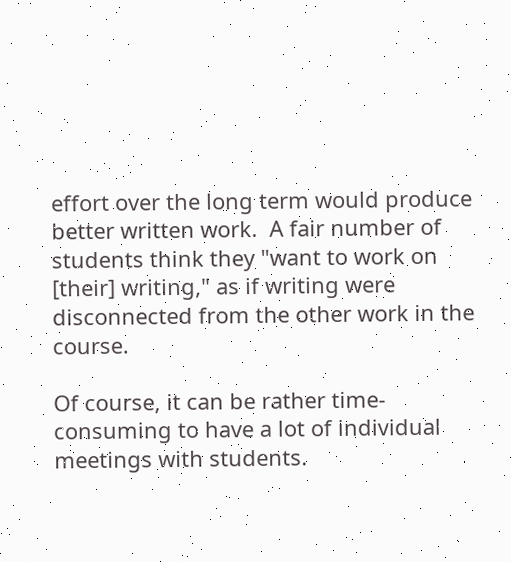effort over the long term would produce better written work.  A fair number of students think they "want to work on [their] writing," as if writing were disconnected from the other work in the course.

Of course, it can be rather time-consuming to have a lot of individual meetings with students.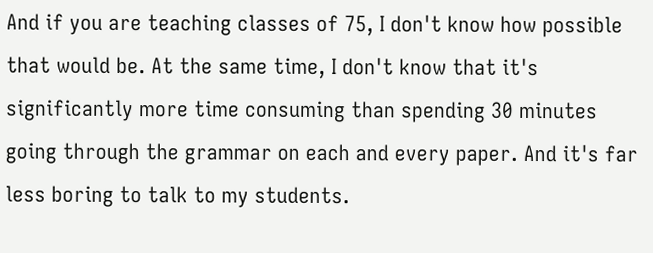And if you are teaching classes of 75, I don't know how possible that would be. At the same time, I don't know that it's significantly more time consuming than spending 30 minutes going through the grammar on each and every paper. And it's far less boring to talk to my students.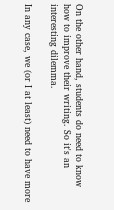On the other hand, students do need to know how to improve their writing. So it's an interesting dilemma.

In any case, we (or I at least) need to have more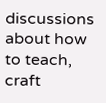discussions about how to teach, craft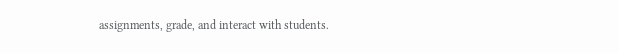assignments, grade, and interact with students.